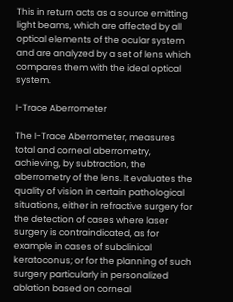This in return acts as a source emitting light beams, which are affected by all optical elements of the ocular system and are analyzed by a set of lens which compares them with the ideal optical system.

I-Trace Aberrometer

The I-Trace Aberrometer, measures total and corneal aberrometry, achieving, by subtraction, the aberrometry of the lens. It evaluates the quality of vision in certain pathological situations, either in refractive surgery for the detection of cases where laser surgery is contraindicated, as for example in cases of subclinical keratoconus; or for the planning of such surgery particularly in personalized ablation based on corneal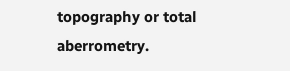topography or total aberrometry.